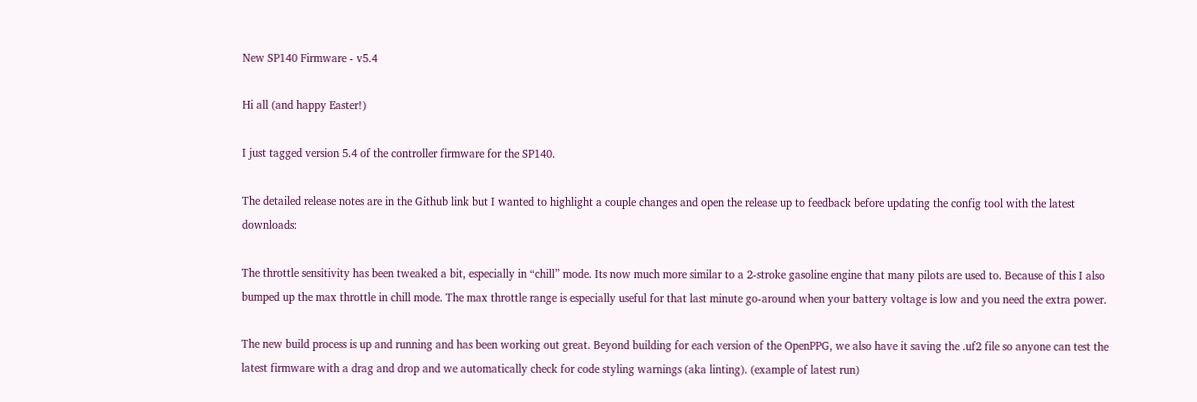New SP140 Firmware - v5.4

Hi all (and happy Easter!)

I just tagged version 5.4 of the controller firmware for the SP140.

The detailed release notes are in the Github link but I wanted to highlight a couple changes and open the release up to feedback before updating the config tool with the latest downloads:

The throttle sensitivity has been tweaked a bit, especially in “chill” mode. Its now much more similar to a 2-stroke gasoline engine that many pilots are used to. Because of this I also bumped up the max throttle in chill mode. The max throttle range is especially useful for that last minute go-around when your battery voltage is low and you need the extra power.

The new build process is up and running and has been working out great. Beyond building for each version of the OpenPPG, we also have it saving the .uf2 file so anyone can test the latest firmware with a drag and drop and we automatically check for code styling warnings (aka linting). (example of latest run)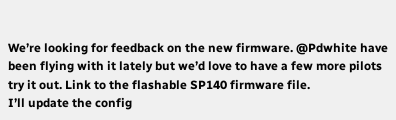We’re looking for feedback on the new firmware. @Pdwhite have been flying with it lately but we’d love to have a few more pilots try it out. Link to the flashable SP140 firmware file.
I’ll update the config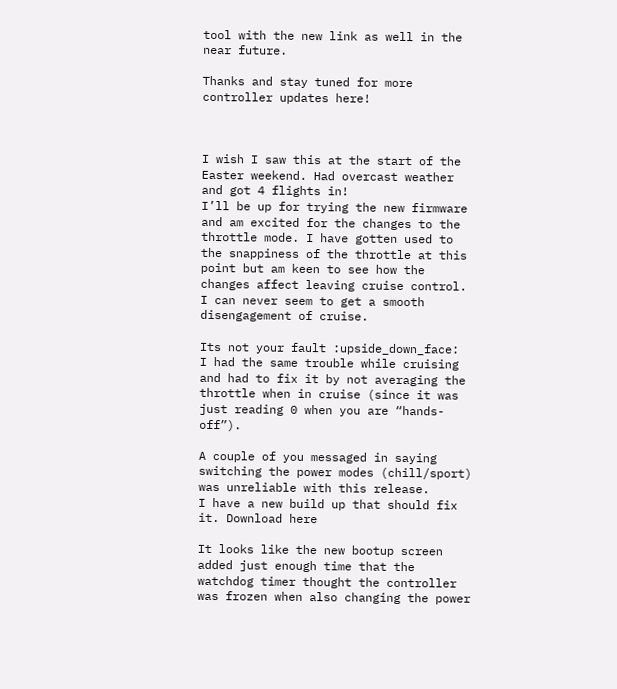tool with the new link as well in the near future.

Thanks and stay tuned for more controller updates here!



I wish I saw this at the start of the Easter weekend. Had overcast weather and got 4 flights in!
I’ll be up for trying the new firmware and am excited for the changes to the throttle mode. I have gotten used to the snappiness of the throttle at this point but am keen to see how the changes affect leaving cruise control. I can never seem to get a smooth disengagement of cruise.

Its not your fault :upside_down_face:
I had the same trouble while cruising and had to fix it by not averaging the throttle when in cruise (since it was just reading 0 when you are “hands-off”).

A couple of you messaged in saying switching the power modes (chill/sport) was unreliable with this release.
I have a new build up that should fix it. Download here

It looks like the new bootup screen added just enough time that the watchdog timer thought the controller was frozen when also changing the power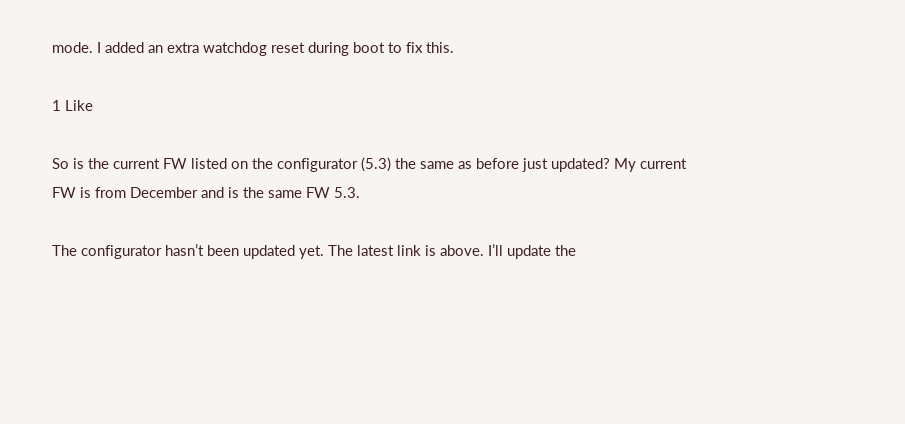mode. I added an extra watchdog reset during boot to fix this.

1 Like

So is the current FW listed on the configurator (5.3) the same as before just updated? My current FW is from December and is the same FW 5.3.

The configurator hasn’t been updated yet. The latest link is above. I’ll update the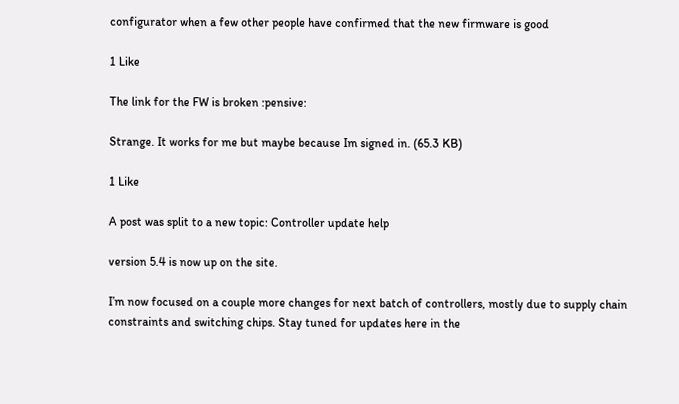configurator when a few other people have confirmed that the new firmware is good

1 Like

The link for the FW is broken :pensive:

Strange. It works for me but maybe because Im signed in. (65.3 KB)

1 Like

A post was split to a new topic: Controller update help

version 5.4 is now up on the site.

I’m now focused on a couple more changes for next batch of controllers, mostly due to supply chain constraints and switching chips. Stay tuned for updates here in the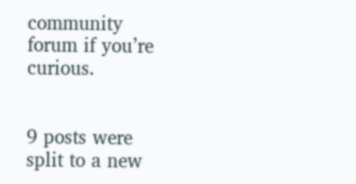community forum if you’re curious.


9 posts were split to a new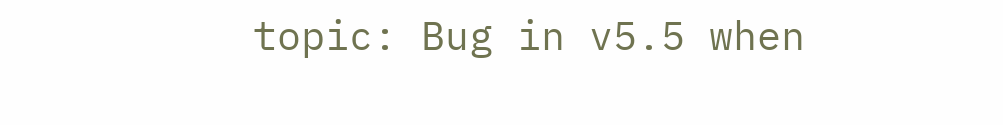topic: Bug in v5.5 when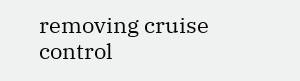removing cruise control